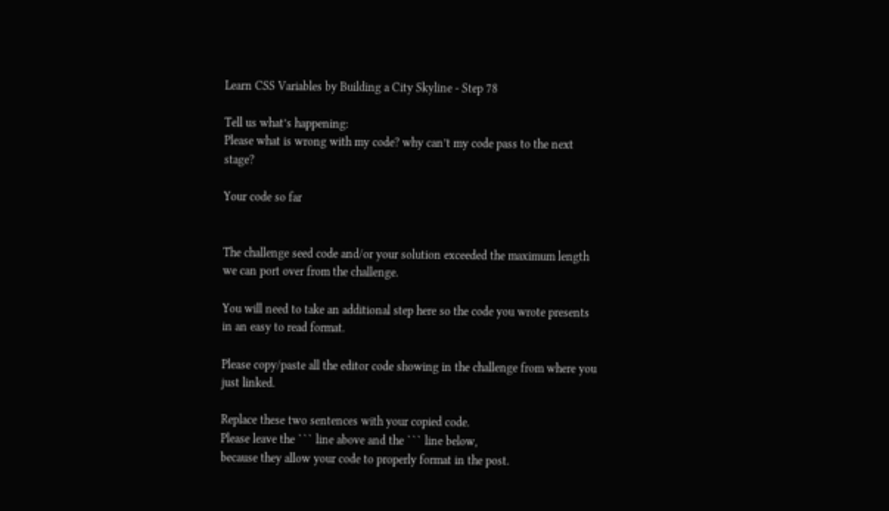Learn CSS Variables by Building a City Skyline - Step 78

Tell us what’s happening:
Please what is wrong with my code? why can’t my code pass to the next stage?

Your code so far


The challenge seed code and/or your solution exceeded the maximum length we can port over from the challenge.

You will need to take an additional step here so the code you wrote presents in an easy to read format.

Please copy/paste all the editor code showing in the challenge from where you just linked.

Replace these two sentences with your copied code.
Please leave the ``` line above and the ``` line below,
because they allow your code to properly format in the post.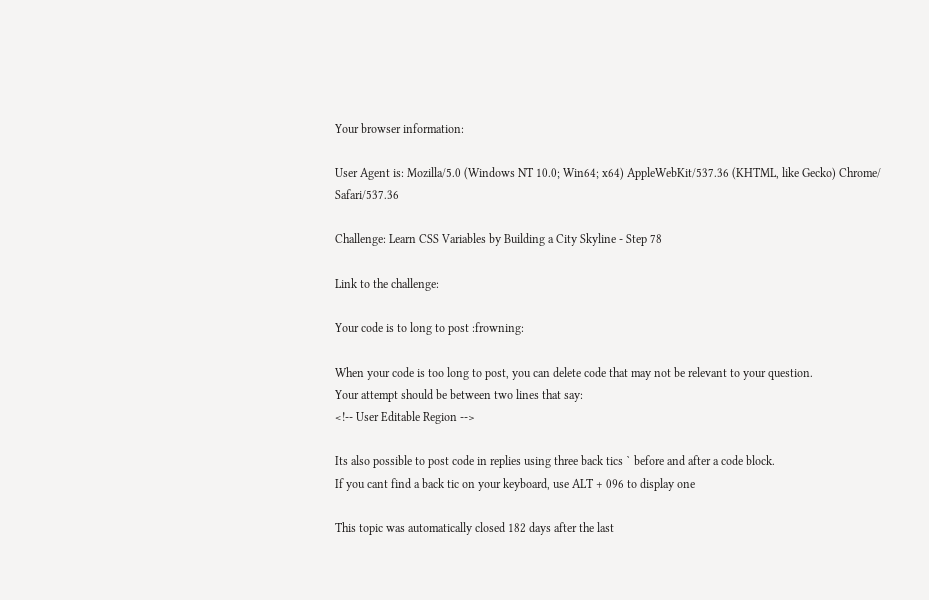Your browser information:

User Agent is: Mozilla/5.0 (Windows NT 10.0; Win64; x64) AppleWebKit/537.36 (KHTML, like Gecko) Chrome/ Safari/537.36

Challenge: Learn CSS Variables by Building a City Skyline - Step 78

Link to the challenge:

Your code is to long to post :frowning:

When your code is too long to post, you can delete code that may not be relevant to your question.
Your attempt should be between two lines that say:
<!-- User Editable Region -->

Its also possible to post code in replies using three back tics ` before and after a code block.
If you cant find a back tic on your keyboard, use ALT + 096 to display one

This topic was automatically closed 182 days after the last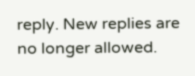reply. New replies are no longer allowed.